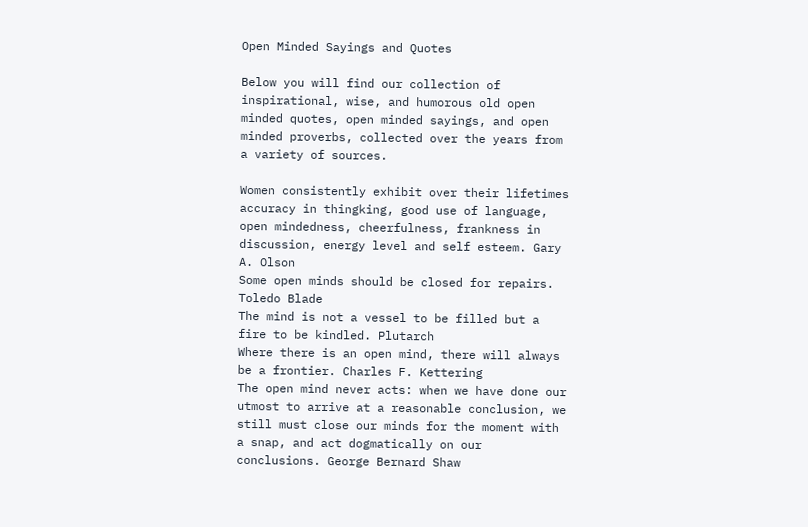Open Minded Sayings and Quotes

Below you will find our collection of inspirational, wise, and humorous old open minded quotes, open minded sayings, and open minded proverbs, collected over the years from a variety of sources.

Women consistently exhibit over their lifetimes accuracy in thingking, good use of language, open mindedness, cheerfulness, frankness in discussion, energy level and self esteem. Gary A. Olson
Some open minds should be closed for repairs. Toledo Blade
The mind is not a vessel to be filled but a fire to be kindled. Plutarch
Where there is an open mind, there will always be a frontier. Charles F. Kettering
The open mind never acts: when we have done our utmost to arrive at a reasonable conclusion, we still must close our minds for the moment with a snap, and act dogmatically on our conclusions. George Bernard Shaw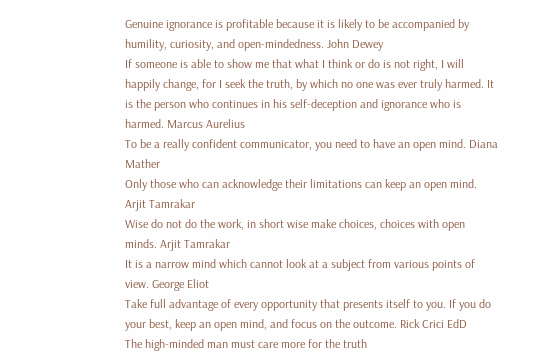Genuine ignorance is profitable because it is likely to be accompanied by humility, curiosity, and open-mindedness. John Dewey
If someone is able to show me that what I think or do is not right, I will happily change, for I seek the truth, by which no one was ever truly harmed. It is the person who continues in his self-deception and ignorance who is harmed. Marcus Aurelius
To be a really confident communicator, you need to have an open mind. Diana Mather
Only those who can acknowledge their limitations can keep an open mind. Arjit Tamrakar
Wise do not do the work, in short wise make choices, choices with open minds. Arjit Tamrakar
It is a narrow mind which cannot look at a subject from various points of view. George Eliot
Take full advantage of every opportunity that presents itself to you. If you do your best, keep an open mind, and focus on the outcome. Rick Crici EdD
The high-minded man must care more for the truth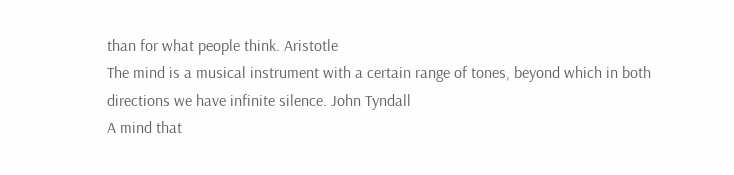than for what people think. Aristotle
The mind is a musical instrument with a certain range of tones, beyond which in both directions we have infinite silence. John Tyndall
A mind that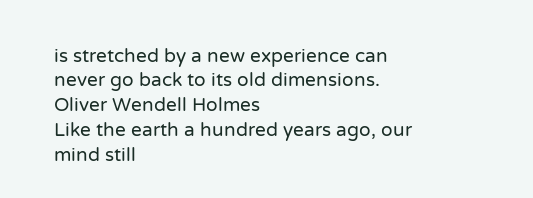is stretched by a new experience can never go back to its old dimensions. Oliver Wendell Holmes
Like the earth a hundred years ago, our mind still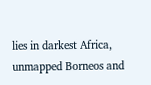lies in darkest Africa, unmapped Borneos and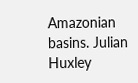Amazonian basins. Julian Huxley